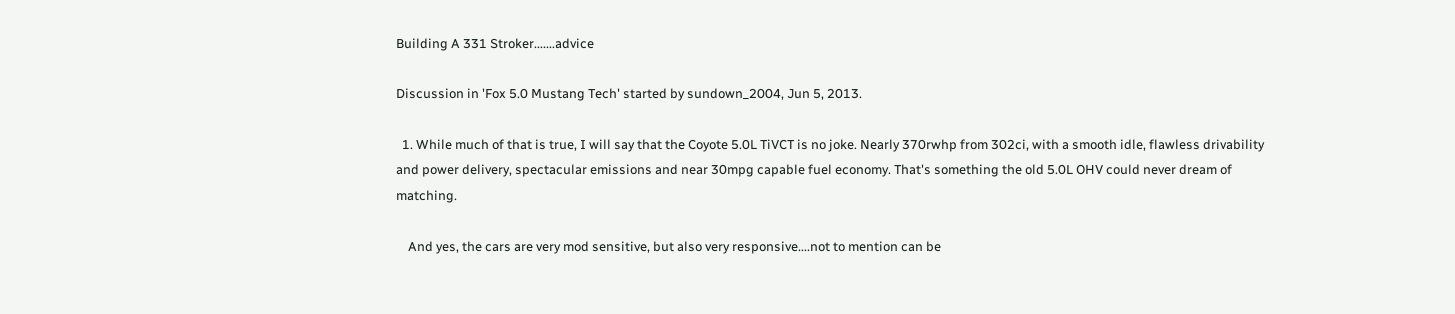Building A 331 Stroker.......advice

Discussion in 'Fox 5.0 Mustang Tech' started by sundown_2004, Jun 5, 2013.

  1. While much of that is true, I will say that the Coyote 5.0L TiVCT is no joke. Nearly 370rwhp from 302ci, with a smooth idle, flawless drivability and power delivery, spectacular emissions and near 30mpg capable fuel economy. That's something the old 5.0L OHV could never dream of matching.

    And yes, the cars are very mod sensitive, but also very responsive....not to mention can be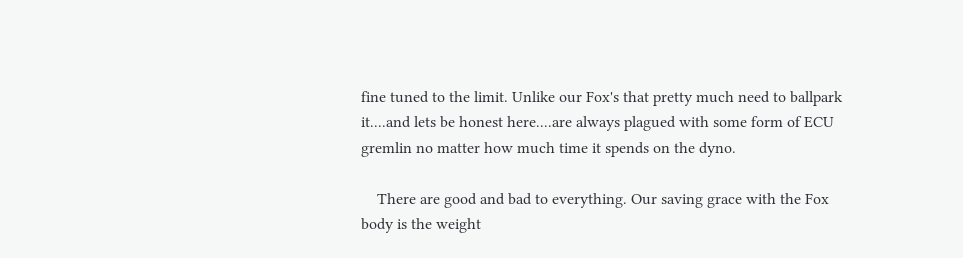fine tuned to the limit. Unlike our Fox's that pretty much need to ballpark it....and lets be honest here....are always plagued with some form of ECU gremlin no matter how much time it spends on the dyno.

    There are good and bad to everything. Our saving grace with the Fox body is the weight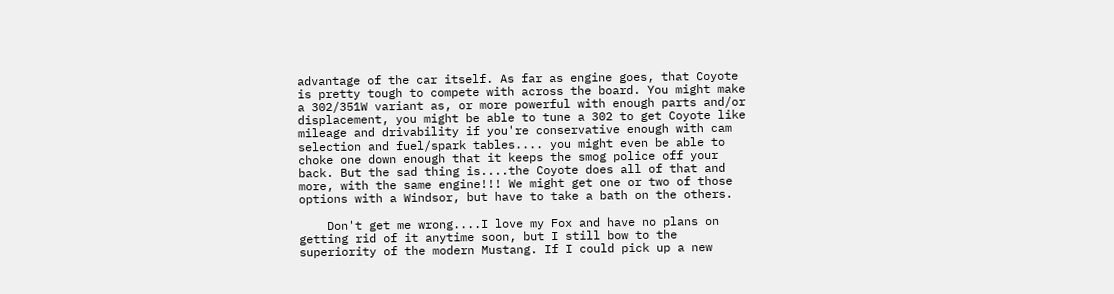advantage of the car itself. As far as engine goes, that Coyote is pretty tough to compete with across the board. You might make a 302/351W variant as, or more powerful with enough parts and/or displacement, you might be able to tune a 302 to get Coyote like mileage and drivability if you're conservative enough with cam selection and fuel/spark tables.... you might even be able to choke one down enough that it keeps the smog police off your back. But the sad thing is....the Coyote does all of that and more, with the same engine!!! We might get one or two of those options with a Windsor, but have to take a bath on the others.

    Don't get me wrong....I love my Fox and have no plans on getting rid of it anytime soon, but I still bow to the superiority of the modern Mustang. If I could pick up a new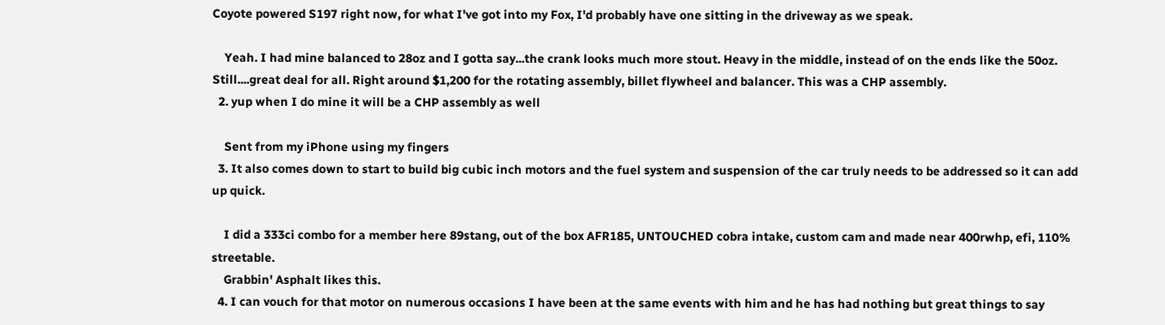Coyote powered S197 right now, for what I've got into my Fox, I'd probably have one sitting in the driveway as we speak.

    Yeah. I had mine balanced to 28oz and I gotta say...the crank looks much more stout. Heavy in the middle, instead of on the ends like the 50oz. Still....great deal for all. Right around $1,200 for the rotating assembly, billet flywheel and balancer. This was a CHP assembly.
  2. yup when I do mine it will be a CHP assembly as well

    Sent from my iPhone using my fingers
  3. It also comes down to start to build big cubic inch motors and the fuel system and suspension of the car truly needs to be addressed so it can add up quick.

    I did a 333ci combo for a member here 89stang, out of the box AFR185, UNTOUCHED cobra intake, custom cam and made near 400rwhp, efi, 110% streetable.
    Grabbin' Asphalt likes this.
  4. I can vouch for that motor on numerous occasions I have been at the same events with him and he has had nothing but great things to say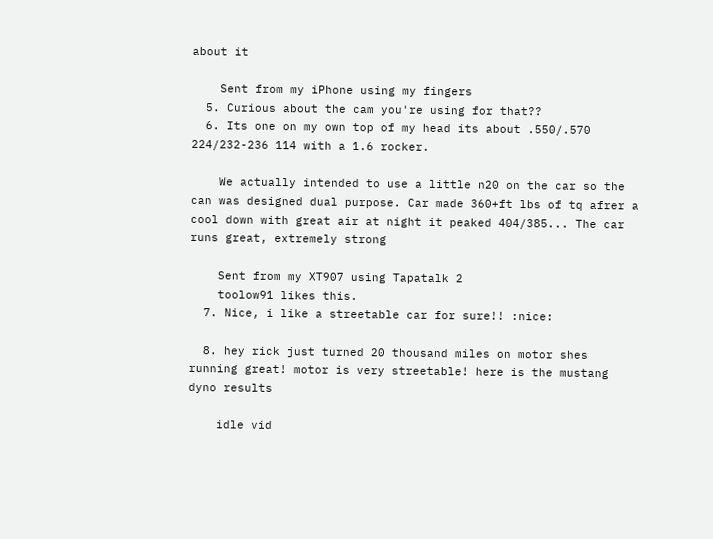about it

    Sent from my iPhone using my fingers
  5. Curious about the cam you're using for that??
  6. Its one on my own top of my head its about .550/.570 224/232-236 114 with a 1.6 rocker.

    We actually intended to use a little n20 on the car so the can was designed dual purpose. Car made 360+ft lbs of tq afrer a cool down with great air at night it peaked 404/385... The car runs great, extremely strong

    Sent from my XT907 using Tapatalk 2
    toolow91 likes this.
  7. Nice, i like a streetable car for sure!! :nice:

  8. hey rick just turned 20 thousand miles on motor shes running great! motor is very streetable! here is the mustang dyno results

    idle vid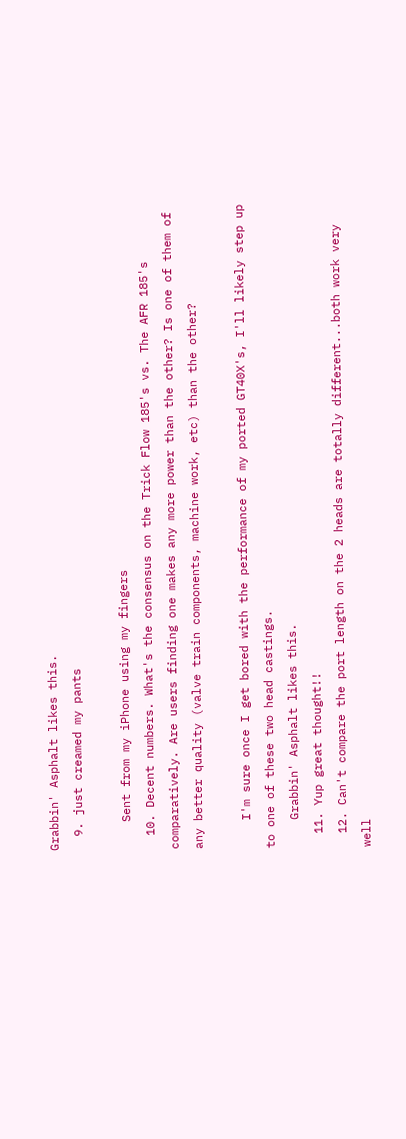Grabbin' Asphalt likes this.
  9. just creamed my pants

    Sent from my iPhone using my fingers
  10. Decent numbers. What's the consensus on the Trick Flow 185's vs. The AFR 185's comparatively. Are users finding one makes any more power than the other? Is one of them of any better quality (valve train components, machine work, etc) than the other?

    I'm sure once I get bored with the performance of my ported GT40X's, I'll likely step up to one of these two head castings.
    Grabbin' Asphalt likes this.
  11. Yup great thought!!
  12. Can't compare the port length on the 2 heads are totally different...both work very well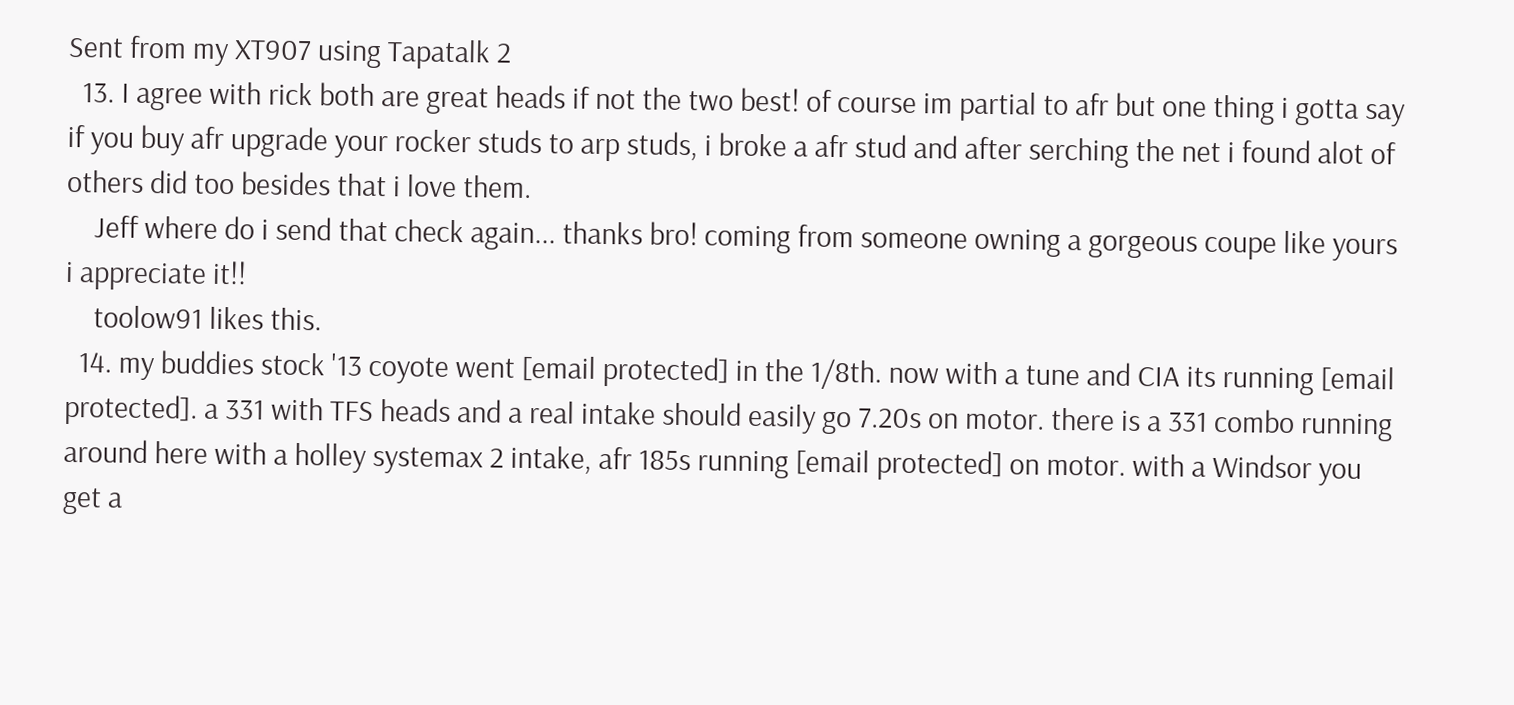Sent from my XT907 using Tapatalk 2
  13. I agree with rick both are great heads if not the two best! of course im partial to afr but one thing i gotta say if you buy afr upgrade your rocker studs to arp studs, i broke a afr stud and after serching the net i found alot of others did too besides that i love them.
    Jeff where do i send that check again... thanks bro! coming from someone owning a gorgeous coupe like yours i appreciate it!!
    toolow91 likes this.
  14. my buddies stock '13 coyote went [email protected] in the 1/8th. now with a tune and CIA its running [email protected]. a 331 with TFS heads and a real intake should easily go 7.20s on motor. there is a 331 combo running around here with a holley systemax 2 intake, afr 185s running [email protected] on motor. with a Windsor you get a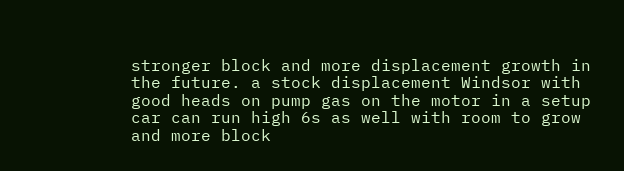stronger block and more displacement growth in the future. a stock displacement Windsor with good heads on pump gas on the motor in a setup car can run high 6s as well with room to grow and more block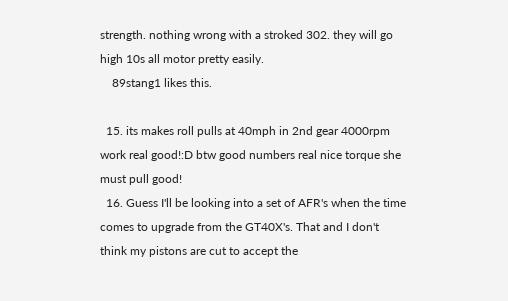strength. nothing wrong with a stroked 302. they will go high 10s all motor pretty easily.
    89stang1 likes this.

  15. its makes roll pulls at 40mph in 2nd gear 4000rpm work real good!:D btw good numbers real nice torque she must pull good!
  16. Guess I'll be looking into a set of AFR's when the time comes to upgrade from the GT40X's. That and I don't think my pistons are cut to accept the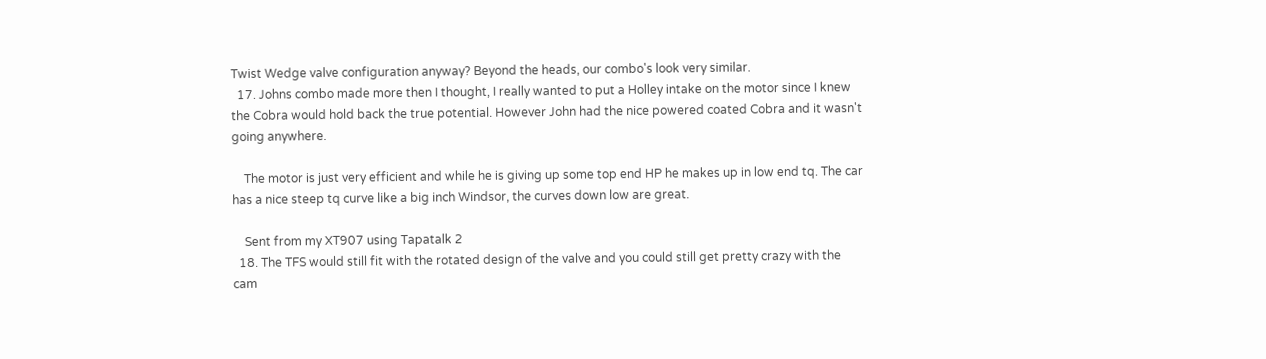Twist Wedge valve configuration anyway? Beyond the heads, our combo's look very similar.
  17. Johns combo made more then I thought, I really wanted to put a Holley intake on the motor since I knew the Cobra would hold back the true potential. However John had the nice powered coated Cobra and it wasn't going anywhere.

    The motor is just very efficient and while he is giving up some top end HP he makes up in low end tq. The car has a nice steep tq curve like a big inch Windsor, the curves down low are great.

    Sent from my XT907 using Tapatalk 2
  18. The TFS would still fit with the rotated design of the valve and you could still get pretty crazy with the cam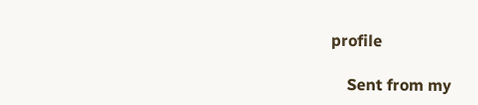profile

    Sent from my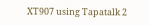XT907 using Tapatalk 2